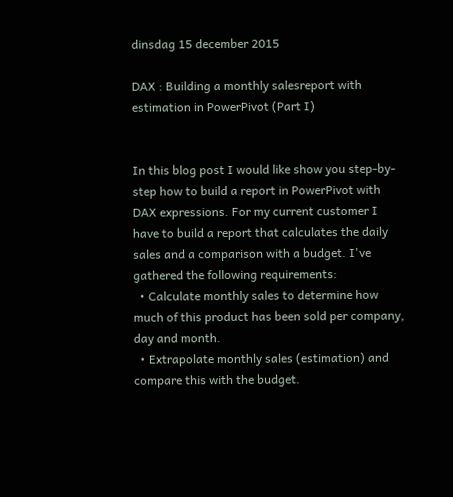dinsdag 15 december 2015

DAX : Building a monthly salesreport with estimation in PowerPivot (Part I)


In this blog post I would like show you step-by-step how to build a report in PowerPivot with DAX expressions. For my current customer I have to build a report that calculates the daily sales and a comparison with a budget. I've gathered the following requirements:
  • Calculate monthly sales to determine how much of this product has been sold per company, day and month.
  • Extrapolate monthly sales (estimation) and compare this with the budget.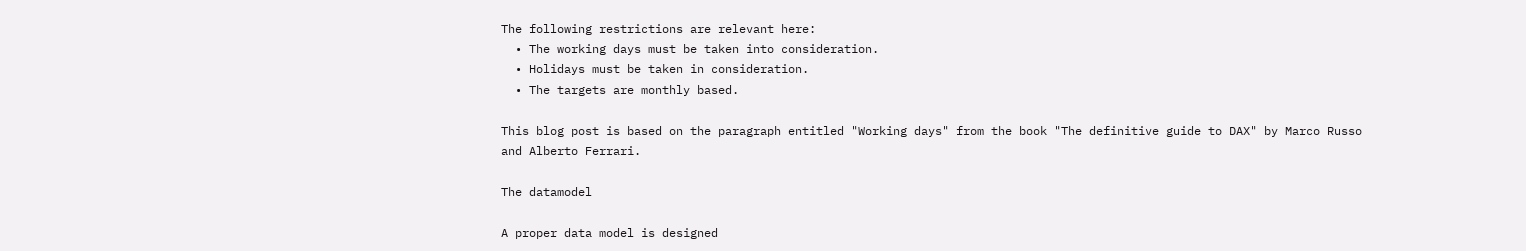The following restrictions are relevant here:
  • The working days must be taken into consideration.
  • Holidays must be taken in consideration.
  • The targets are monthly based.

This blog post is based on the paragraph entitled "Working days" from the book "The definitive guide to DAX" by Marco Russo and Alberto Ferrari.

The datamodel

A proper data model is designed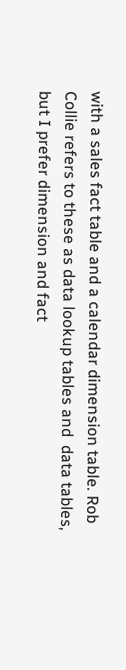with a sales fact table and a calendar dimension table. Rob Collie refers to these as data lookup tables and  data tables, but I prefer dimension and fact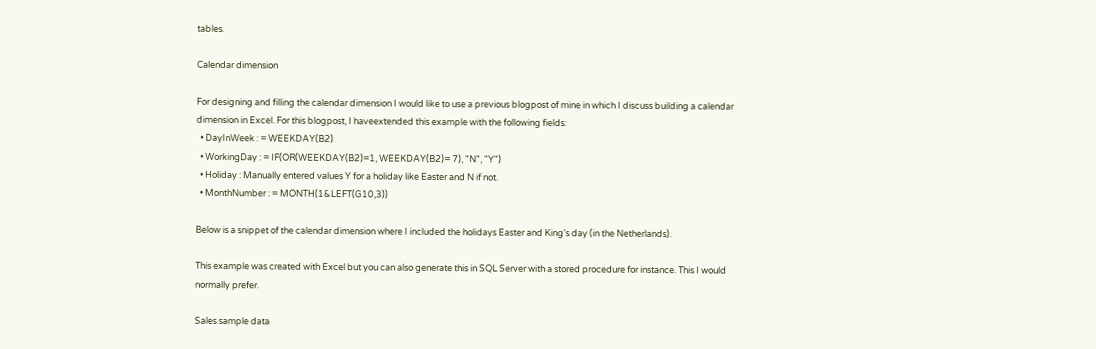tables.

Calendar dimension

For designing and filling the calendar dimension I would like to use a previous blogpost of mine in which I discuss building a calendar dimension in Excel. For this blogpost, I haveextended this example with the following fields:
  • DayInWeek : = WEEKDAY(B2)
  • WorkingDay : = IF(OR(WEEKDAY(B2)=1, WEEKDAY(B2)= 7), "N", "Y")
  • Holiday : Manually entered values Y for a holiday like Easter and N if not.
  • MonthNumber : = MONTH(1&LEFT(G10,3))

Below is a snippet of the calendar dimension where I included the holidays Easter and King's day (in the Netherlands).

This example was created with Excel but you can also generate this in SQL Server with a stored procedure for instance. This I would normally prefer.

Sales sample data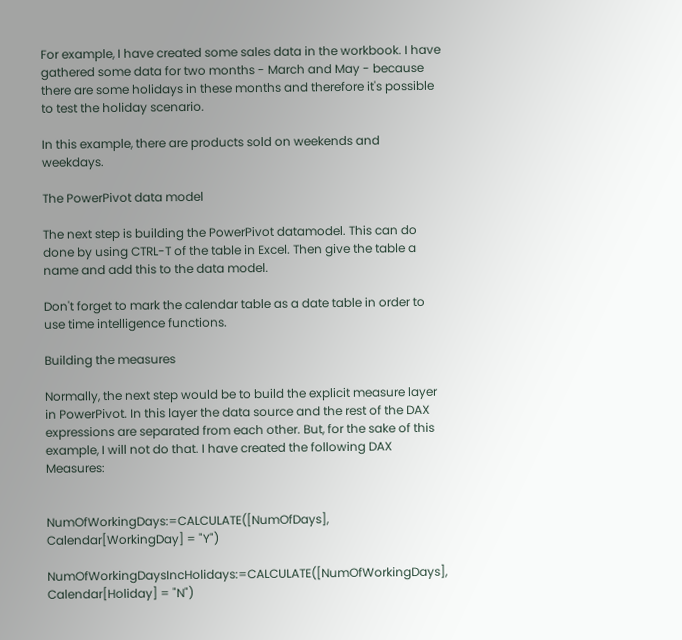For example, I have created some sales data in the workbook. I have gathered some data for two months - March and May - because there are some holidays in these months and therefore it's possible to test the holiday scenario.

In this example, there are products sold on weekends and weekdays.

The PowerPivot data model

The next step is building the PowerPivot datamodel. This can do done by using CTRL-T of the table in Excel. Then give the table a name and add this to the data model.

Don't forget to mark the calendar table as a date table in order to use time intelligence functions.

Building the measures

Normally, the next step would be to build the explicit measure layer in PowerPivot. In this layer the data source and the rest of the DAX expressions are separated from each other. But, for the sake of this example, I will not do that. I have created the following DAX Measures:


NumOfWorkingDays:=CALCULATE([NumOfDays], Calendar[WorkingDay] = "Y")

NumOfWorkingDaysIncHolidays:=CALCULATE([NumOfWorkingDays], Calendar[Holiday] = "N")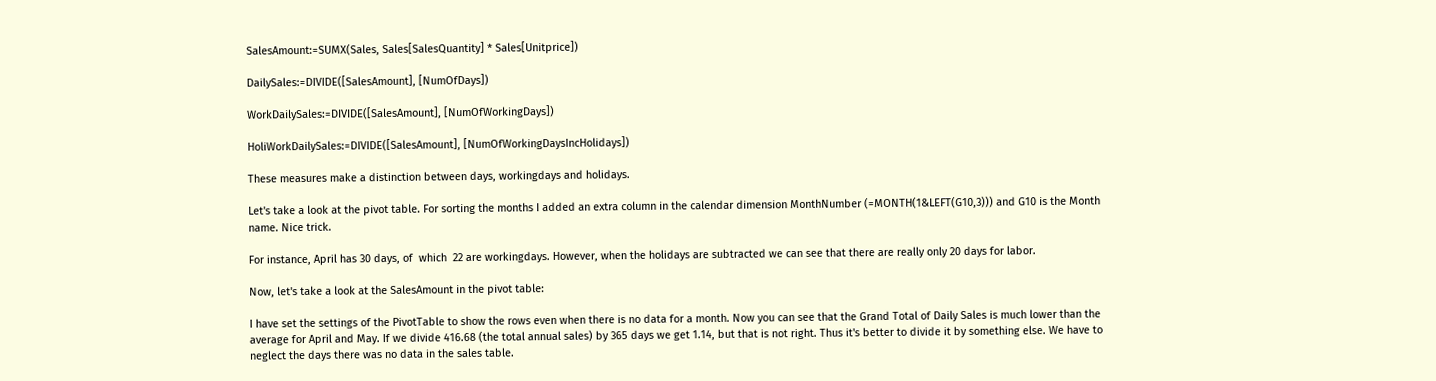SalesAmount:=SUMX(Sales, Sales[SalesQuantity] * Sales[Unitprice])

DailySales:=DIVIDE([SalesAmount], [NumOfDays])

WorkDailySales:=DIVIDE([SalesAmount], [NumOfWorkingDays])

HoliWorkDailySales:=DIVIDE([SalesAmount], [NumOfWorkingDaysIncHolidays])

These measures make a distinction between days, workingdays and holidays.

Let's take a look at the pivot table. For sorting the months I added an extra column in the calendar dimension MonthNumber (=MONTH(1&LEFT(G10,3))) and G10 is the Month name. Nice trick.

For instance, April has 30 days, of  which  22 are workingdays. However, when the holidays are subtracted we can see that there are really only 20 days for labor.

Now, let's take a look at the SalesAmount in the pivot table:

I have set the settings of the PivotTable to show the rows even when there is no data for a month. Now you can see that the Grand Total of Daily Sales is much lower than the average for April and May. If we divide 416.68 (the total annual sales) by 365 days we get 1.14, but that is not right. Thus it's better to divide it by something else. We have to neglect the days there was no data in the sales table.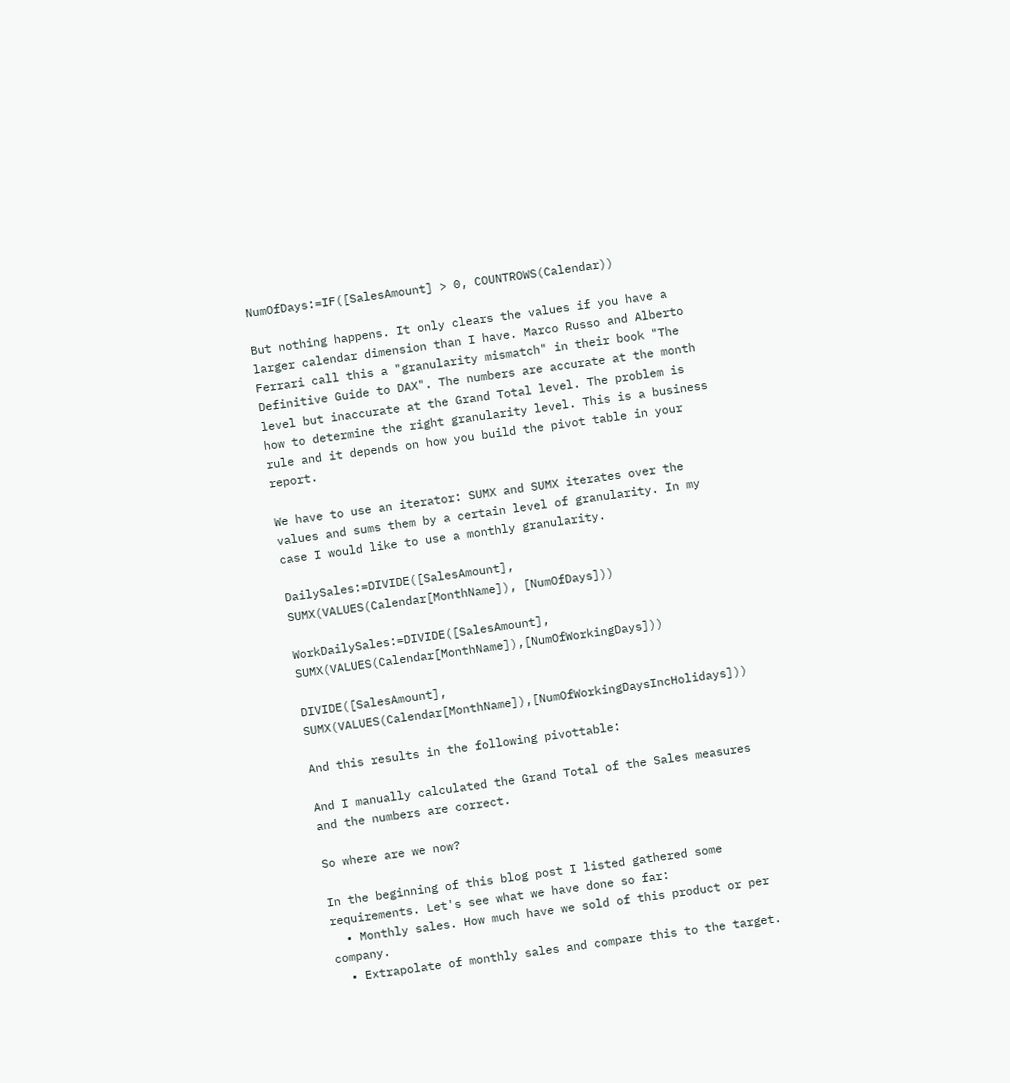NumOfDays:=IF([SalesAmount] > 0, COUNTROWS(Calendar))

But nothing happens. It only clears the values if you have a larger calendar dimension than I have. Marco Russo and Alberto Ferrari call this a "granularity mismatch" in their book "The Definitive Guide to DAX". The numbers are accurate at the month level but inaccurate at the Grand Total level. The problem is how to determine the right granularity level. This is a business rule and it depends on how you build the pivot table in your report.

We have to use an iterator: SUMX and SUMX iterates over the values and sums them by a certain level of granularity. In my case I would like to use a monthly granularity.

DailySales:=DIVIDE([SalesAmount], SUMX(VALUES(Calendar[MonthName]), [NumOfDays]))

WorkDailySales:=DIVIDE([SalesAmount], SUMX(VALUES(Calendar[MonthName]),[NumOfWorkingDays]))

DIVIDE([SalesAmount], SUMX(VALUES(Calendar[MonthName]),[NumOfWorkingDaysIncHolidays]))

And this results in the following pivottable:

And I manually calculated the Grand Total of the Sales measures and the numbers are correct.

So where are we now?

In the beginning of this blog post I listed gathered some requirements. Let's see what we have done so far:
  • Monthly sales. How much have we sold of this product or per company.
  • Extrapolate of monthly sales and compare this to the target.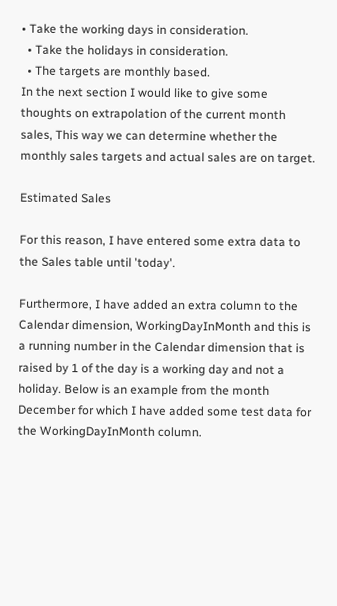• Take the working days in consideration.
  • Take the holidays in consideration.
  • The targets are monthly based.
In the next section I would like to give some thoughts on extrapolation of the current month sales, This way we can determine whether the monthly sales targets and actual sales are on target.

Estimated Sales

For this reason, I have entered some extra data to the Sales table until 'today'.

Furthermore, I have added an extra column to the Calendar dimension, WorkingDayInMonth and this is a running number in the Calendar dimension that is raised by 1 of the day is a working day and not a holiday. Below is an example from the month December for which I have added some test data for the WorkingDayInMonth column.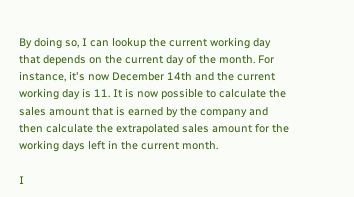By doing so, I can lookup the current working day that depends on the current day of the month. For instance, it's now December 14th and the current working day is 11. It is now possible to calculate the sales amount that is earned by the company and then calculate the extrapolated sales amount for the working days left in the current month.

I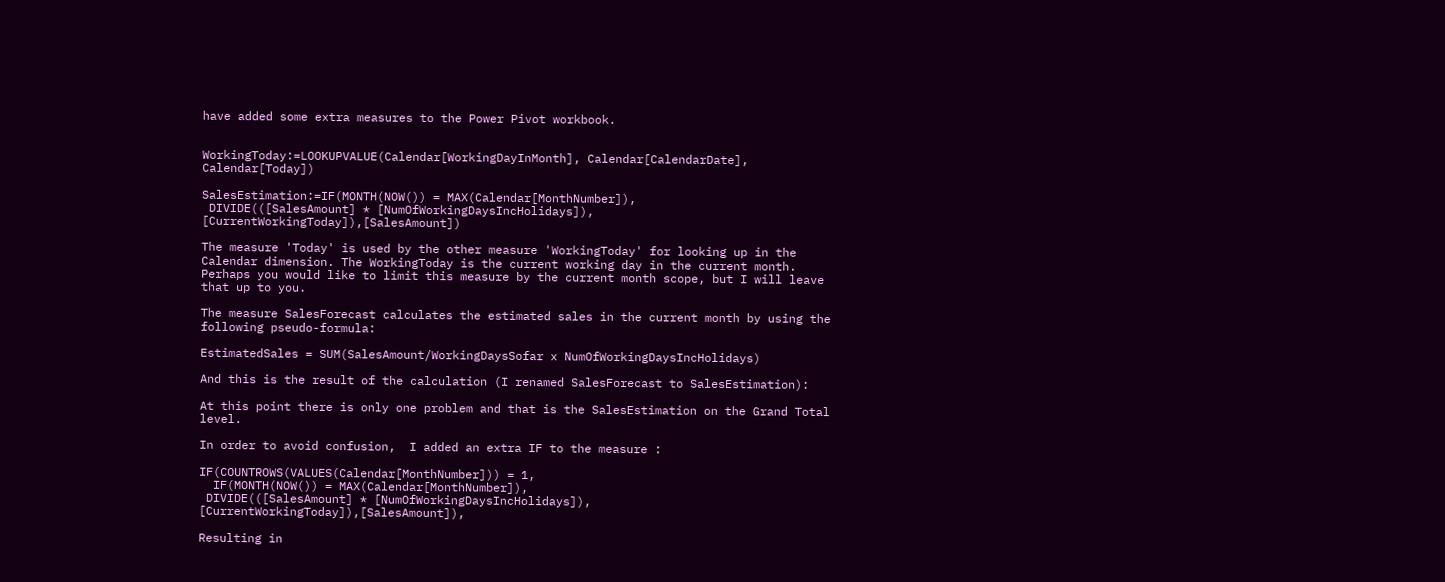have added some extra measures to the Power Pivot workbook.


WorkingToday:=LOOKUPVALUE(Calendar[WorkingDayInMonth], Calendar[CalendarDate], Calendar[Today])

SalesEstimation:=IF(MONTH(NOW()) = MAX(Calendar[MonthNumber]),
 DIVIDE(([SalesAmount] * [NumOfWorkingDaysIncHolidays]), [CurrentWorkingToday]),[SalesAmount])

The measure 'Today' is used by the other measure 'WorkingToday' for looking up in the Calendar dimension. The WorkingToday is the current working day in the current month. Perhaps you would like to limit this measure by the current month scope, but I will leave that up to you.

The measure SalesForecast calculates the estimated sales in the current month by using the following pseudo-formula:

EstimatedSales = SUM(SalesAmount/WorkingDaysSofar x NumOfWorkingDaysIncHolidays)

And this is the result of the calculation (I renamed SalesForecast to SalesEstimation):

At this point there is only one problem and that is the SalesEstimation on the Grand Total level.

In order to avoid confusion,  I added an extra IF to the measure :

IF(COUNTROWS(VALUES(Calendar[MonthNumber])) = 1,
  IF(MONTH(NOW()) = MAX(Calendar[MonthNumber]),
 DIVIDE(([SalesAmount] * [NumOfWorkingDaysIncHolidays]), [CurrentWorkingToday]),[SalesAmount]),

Resulting in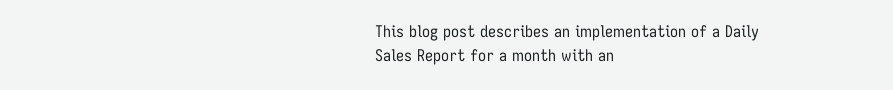This blog post describes an implementation of a Daily Sales Report for a month with an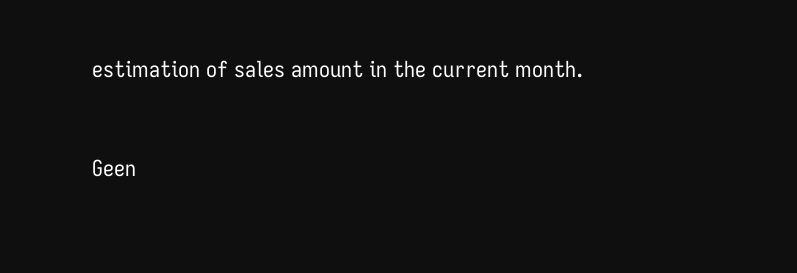estimation of sales amount in the current month.


Geen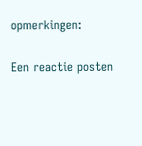opmerkingen:

Een reactie posten